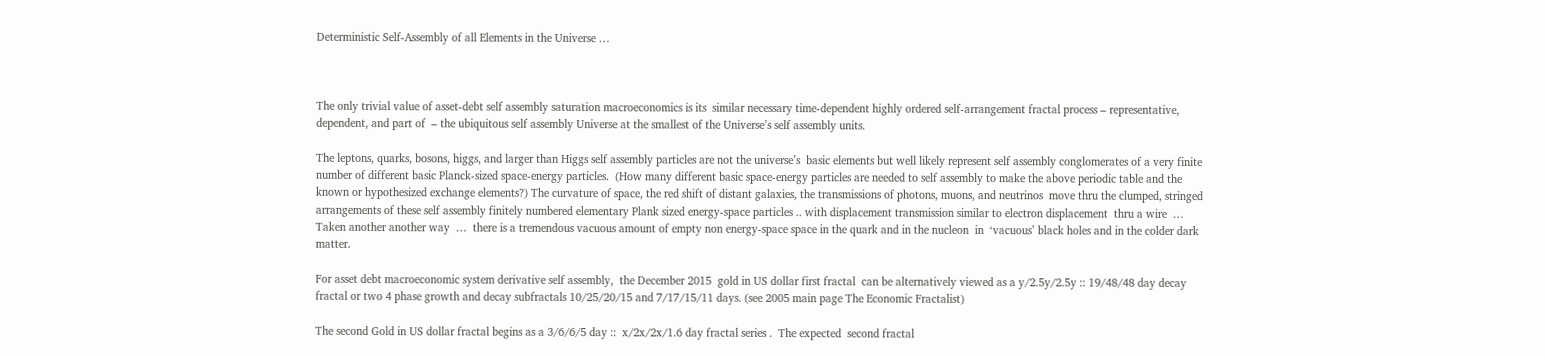Deterministic Self-Assembly of all Elements in the Universe …



The only trivial value of asset-debt self assembly saturation macroeconomics is its  similar necessary time-dependent highly ordered self-arrangement fractal process – representative, dependent, and part of  – the ubiquitous self assembly Universe at the smallest of the Universe’s self assembly units.

The leptons, quarks, bosons, higgs, and larger than Higgs self assembly particles are not the universe’s  basic elements but well likely represent self assembly conglomerates of a very finite number of different basic Planck-sized space-energy particles.  (How many different basic space-energy particles are needed to self assembly to make the above periodic table and the known or hypothesized exchange elements?) The curvature of space, the red shift of distant galaxies, the transmissions of photons, muons, and neutrinos  move thru the clumped, stringed arrangements of these self assembly finitely numbered elementary Plank sized energy-space particles .. with displacement transmission similar to electron displacement  thru a wire  … Taken another another way  …  there is a tremendous vacuous amount of empty non energy-space space in the quark and in the nucleon  in  ‘vacuous’ black holes and in the colder dark matter.

For asset debt macroeconomic system derivative self assembly,  the December 2015  gold in US dollar first fractal  can be alternatively viewed as a y/2.5y/2.5y :: 19/48/48 day decay fractal or two 4 phase growth and decay subfractals 10/25/20/15 and 7/17/15/11 days. (see 2005 main page The Economic Fractalist)

The second Gold in US dollar fractal begins as a 3/6/6/5 day ::  x/2x/2x/1.6 day fractal series .  The expected  second fractal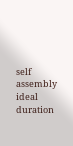self assembly ideal duration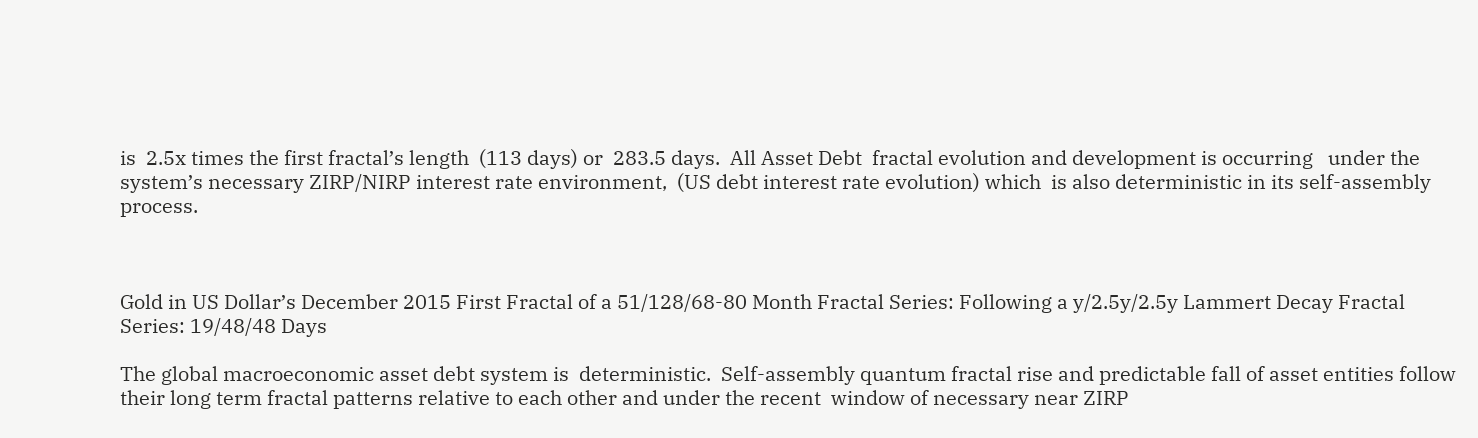is  2.5x times the first fractal’s length  (113 days) or  283.5 days.  All Asset Debt  fractal evolution and development is occurring   under the system’s necessary ZIRP/NIRP interest rate environment,  (US debt interest rate evolution) which  is also deterministic in its self-assembly process.



Gold in US Dollar’s December 2015 First Fractal of a 51/128/68-80 Month Fractal Series: Following a y/2.5y/2.5y Lammert Decay Fractal Series: 19/48/48 Days

The global macroeconomic asset debt system is  deterministic.  Self-assembly quantum fractal rise and predictable fall of asset entities follow their long term fractal patterns relative to each other and under the recent  window of necessary near ZIRP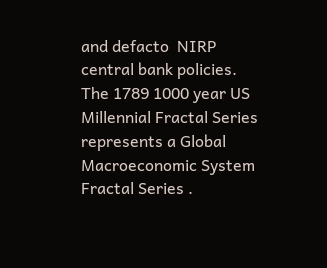and defacto  NIRP central bank policies. The 1789 1000 year US Millennial Fractal Series represents a Global Macroeconomic System Fractal Series .